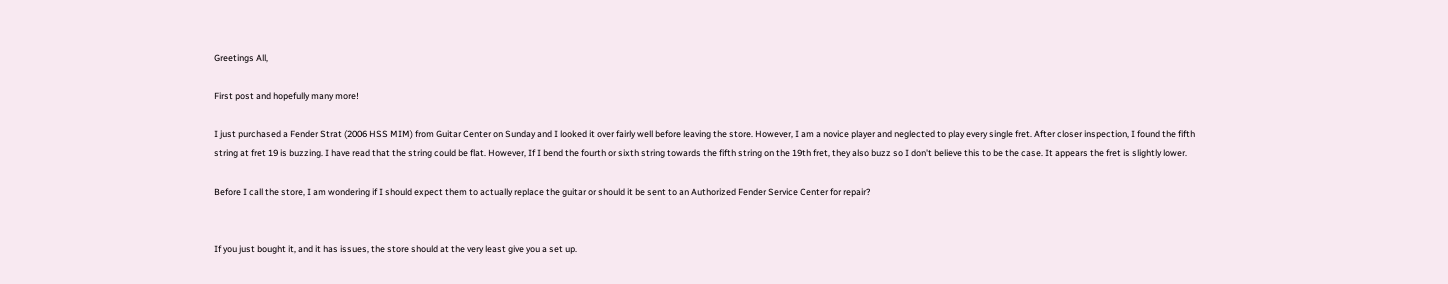Greetings All,

First post and hopefully many more!

I just purchased a Fender Strat (2006 HSS MIM) from Guitar Center on Sunday and I looked it over fairly well before leaving the store. However, I am a novice player and neglected to play every single fret. After closer inspection, I found the fifth string at fret 19 is buzzing. I have read that the string could be flat. However, If I bend the fourth or sixth string towards the fifth string on the 19th fret, they also buzz so I don't believe this to be the case. It appears the fret is slightly lower.

Before I call the store, I am wondering if I should expect them to actually replace the guitar or should it be sent to an Authorized Fender Service Center for repair?


If you just bought it, and it has issues, the store should at the very least give you a set up.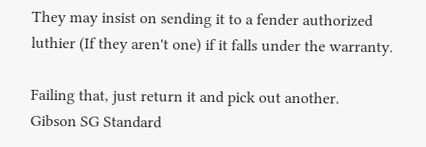They may insist on sending it to a fender authorized luthier (If they aren't one) if it falls under the warranty.

Failing that, just return it and pick out another.
Gibson SG Standard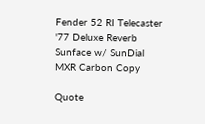Fender 52 RI Telecaster
'77 Deluxe Reverb
Sunface w/ SunDial
MXR Carbon Copy

Quote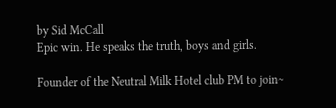by Sid McCall
Epic win. He speaks the truth, boys and girls.

Founder of the Neutral Milk Hotel club PM to join~